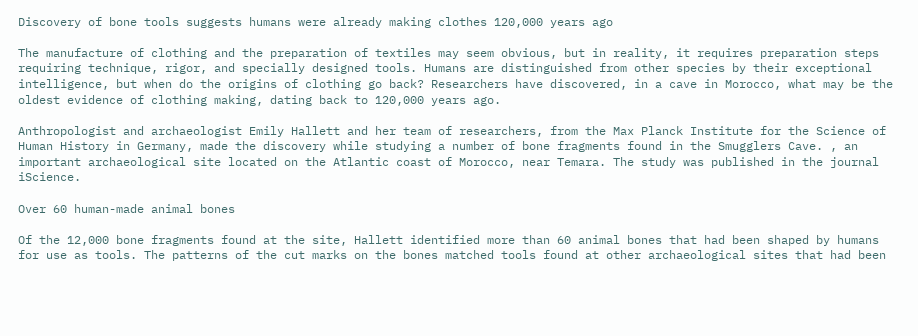Discovery of bone tools suggests humans were already making clothes 120,000 years ago

The manufacture of clothing and the preparation of textiles may seem obvious, but in reality, it requires preparation steps requiring technique, rigor, and specially designed tools. Humans are distinguished from other species by their exceptional intelligence, but when do the origins of clothing go back? Researchers have discovered, in a cave in Morocco, what may be the oldest evidence of clothing making, dating back to 120,000 years ago.

Anthropologist and archaeologist Emily Hallett and her team of researchers, from the Max Planck Institute for the Science of Human History in Germany, made the discovery while studying a number of bone fragments found in the Smugglers Cave. , an important archaeological site located on the Atlantic coast of Morocco, near Temara. The study was published in the journal iScience.

Over 60 human-made animal bones

Of the 12,000 bone fragments found at the site, Hallett identified more than 60 animal bones that had been shaped by humans for use as tools. The patterns of the cut marks on the bones matched tools found at other archaeological sites that had been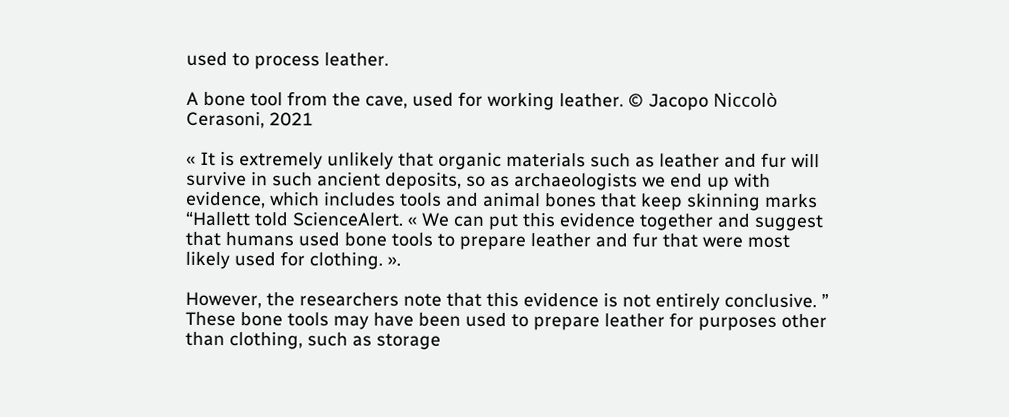used to process leather.

A bone tool from the cave, used for working leather. © Jacopo Niccolò Cerasoni, 2021

« It is extremely unlikely that organic materials such as leather and fur will survive in such ancient deposits, so as archaeologists we end up with evidence, which includes tools and animal bones that keep skinning marks “Hallett told ScienceAlert. « We can put this evidence together and suggest that humans used bone tools to prepare leather and fur that were most likely used for clothing. ».

However, the researchers note that this evidence is not entirely conclusive. ” These bone tools may have been used to prepare leather for purposes other than clothing, such as storage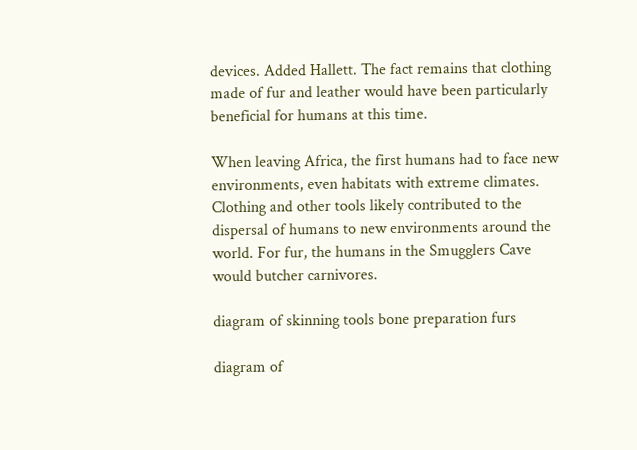devices. Added Hallett. The fact remains that clothing made of fur and leather would have been particularly beneficial for humans at this time.

When leaving Africa, the first humans had to face new environments, even habitats with extreme climates. Clothing and other tools likely contributed to the dispersal of humans to new environments around the world. For fur, the humans in the Smugglers Cave would butcher carnivores.

diagram of skinning tools bone preparation furs

diagram of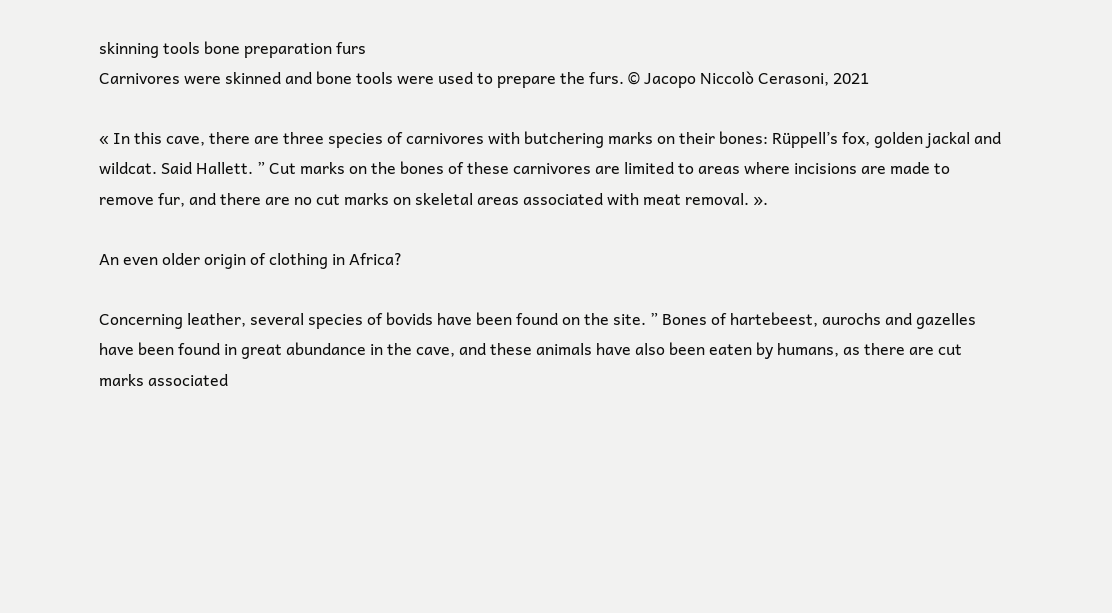skinning tools bone preparation furs
Carnivores were skinned and bone tools were used to prepare the furs. © Jacopo Niccolò Cerasoni, 2021

« In this cave, there are three species of carnivores with butchering marks on their bones: Rüppell’s fox, golden jackal and wildcat. Said Hallett. ” Cut marks on the bones of these carnivores are limited to areas where incisions are made to remove fur, and there are no cut marks on skeletal areas associated with meat removal. ».

An even older origin of clothing in Africa?

Concerning leather, several species of bovids have been found on the site. ” Bones of hartebeest, aurochs and gazelles have been found in great abundance in the cave, and these animals have also been eaten by humans, as there are cut marks associated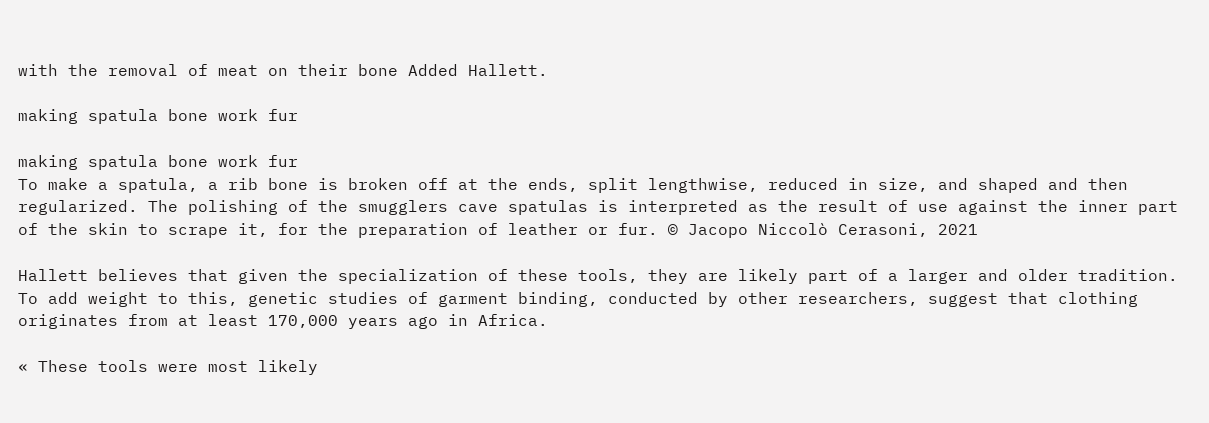with the removal of meat on their bone Added Hallett.

making spatula bone work fur

making spatula bone work fur
To make a spatula, a rib bone is broken off at the ends, split lengthwise, reduced in size, and shaped and then regularized. The polishing of the smugglers cave spatulas is interpreted as the result of use against the inner part of the skin to scrape it, for the preparation of leather or fur. © Jacopo Niccolò Cerasoni, 2021

Hallett believes that given the specialization of these tools, they are likely part of a larger and older tradition. To add weight to this, genetic studies of garment binding, conducted by other researchers, suggest that clothing originates from at least 170,000 years ago in Africa.

« These tools were most likely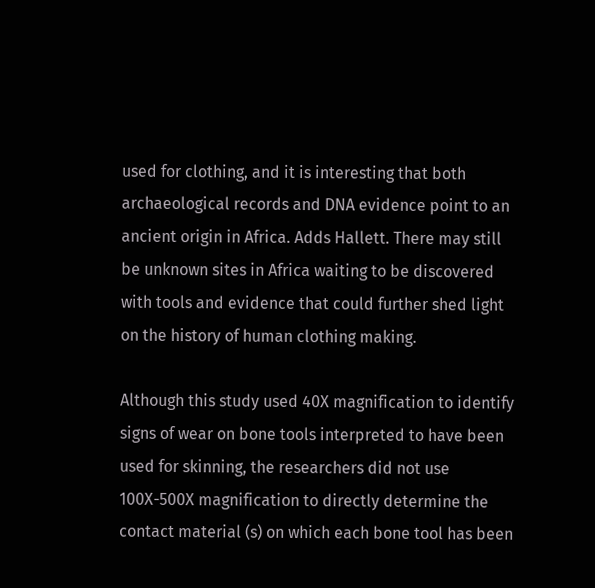used for clothing, and it is interesting that both archaeological records and DNA evidence point to an ancient origin in Africa. Adds Hallett. There may still be unknown sites in Africa waiting to be discovered with tools and evidence that could further shed light on the history of human clothing making.

Although this study used 40X magnification to identify signs of wear on bone tools interpreted to have been used for skinning, the researchers did not use 100X-500X magnification to directly determine the contact material (s) on which each bone tool has been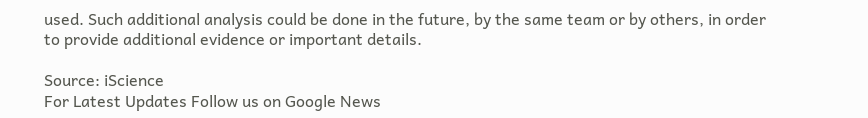used. Such additional analysis could be done in the future, by the same team or by others, in order to provide additional evidence or important details.

Source: iScience
For Latest Updates Follow us on Google News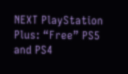NEXT PlayStation Plus: “Free” PS5 and PS4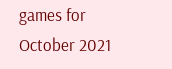games for October 2021